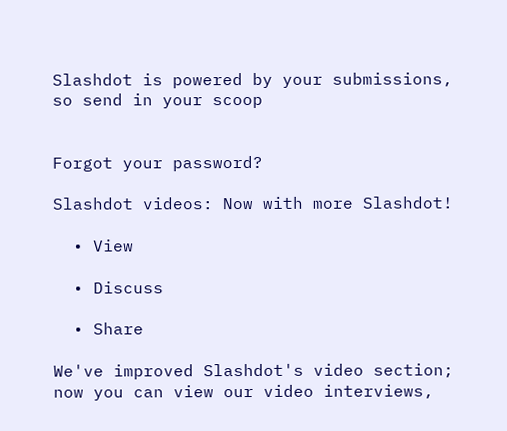Slashdot is powered by your submissions, so send in your scoop


Forgot your password?

Slashdot videos: Now with more Slashdot!

  • View

  • Discuss

  • Share

We've improved Slashdot's video section; now you can view our video interviews,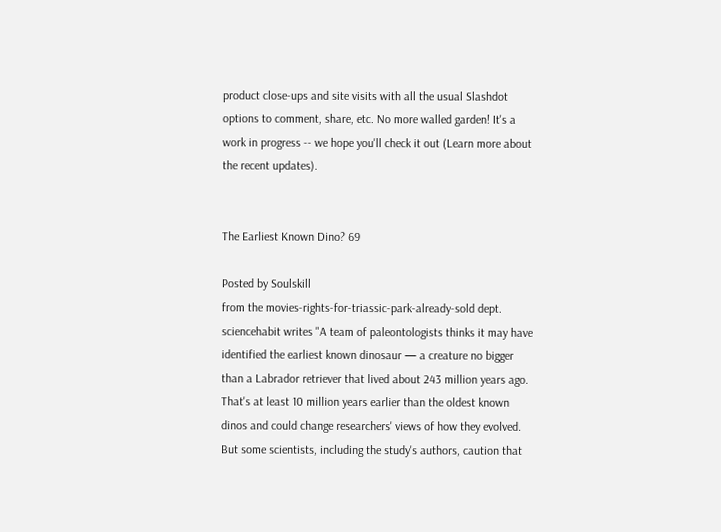product close-ups and site visits with all the usual Slashdot options to comment, share, etc. No more walled garden! It's a work in progress -- we hope you'll check it out (Learn more about the recent updates).


The Earliest Known Dino? 69

Posted by Soulskill
from the movies-rights-for-triassic-park-already-sold dept.
sciencehabit writes "A team of paleontologists thinks it may have identified the earliest known dinosaur — a creature no bigger than a Labrador retriever that lived about 243 million years ago. That's at least 10 million years earlier than the oldest known dinos and could change researchers' views of how they evolved. But some scientists, including the study's authors, caution that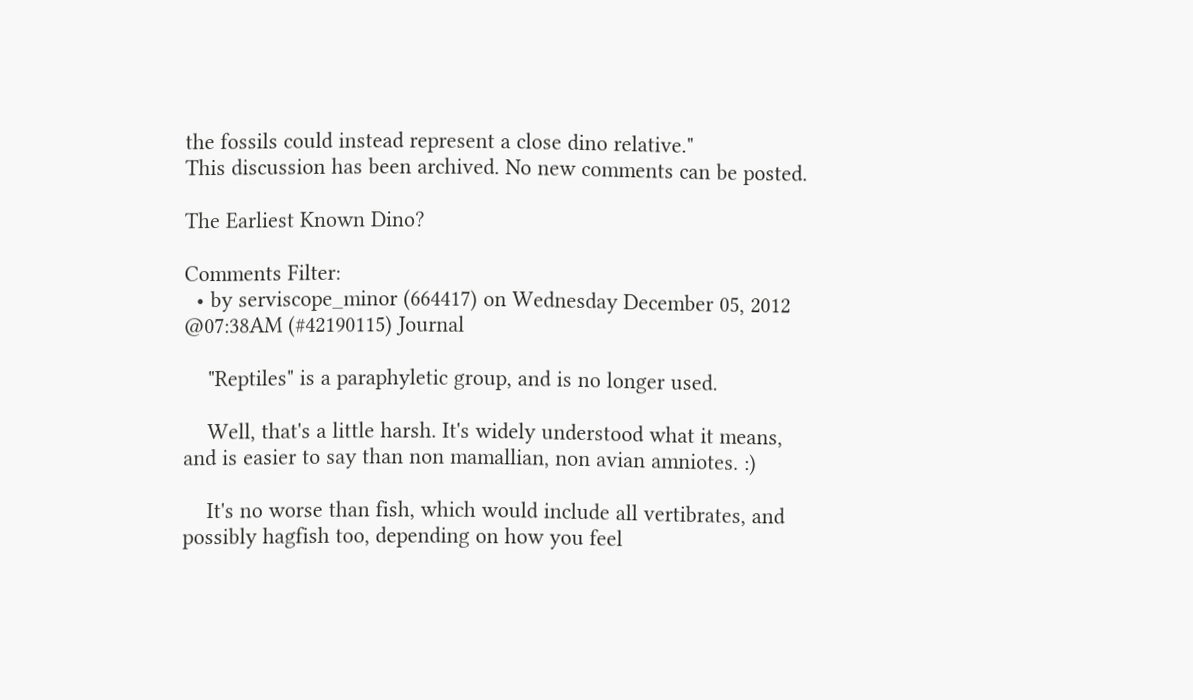the fossils could instead represent a close dino relative."
This discussion has been archived. No new comments can be posted.

The Earliest Known Dino?

Comments Filter:
  • by serviscope_minor (664417) on Wednesday December 05, 2012 @07:38AM (#42190115) Journal

    "Reptiles" is a paraphyletic group, and is no longer used.

    Well, that's a little harsh. It's widely understood what it means, and is easier to say than non mamallian, non avian amniotes. :)

    It's no worse than fish, which would include all vertibrates, and possibly hagfish too, depending on how you feel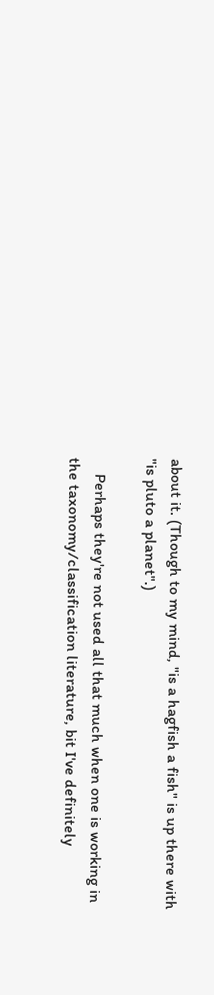about it. (Though to my mind, "is a hagfish a fish" is up there with "is pluto a planet".)

    Perhaps they're not used all that much when one is working in the taxonomy/classification literature, bit I've definitely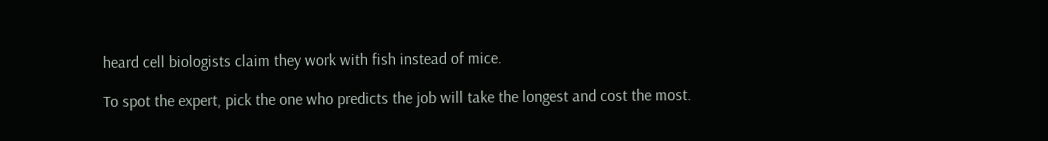heard cell biologists claim they work with fish instead of mice.

To spot the expert, pick the one who predicts the job will take the longest and cost the most.